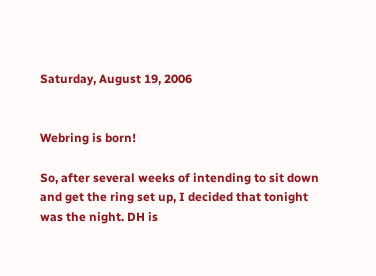Saturday, August 19, 2006


Webring is born!

So, after several weeks of intending to sit down and get the ring set up, I decided that tonight was the night. DH is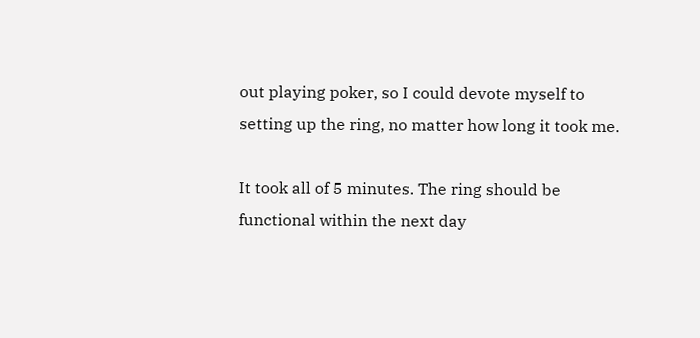out playing poker, so I could devote myself to setting up the ring, no matter how long it took me.

It took all of 5 minutes. The ring should be functional within the next day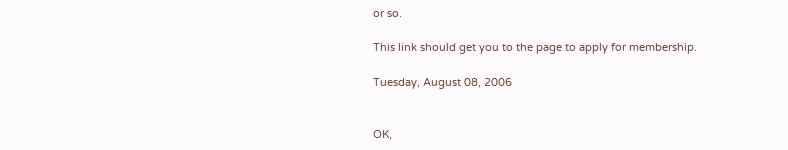or so.

This link should get you to the page to apply for membership.

Tuesday, August 08, 2006


OK,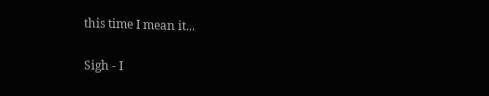this time I mean it...

Sigh - I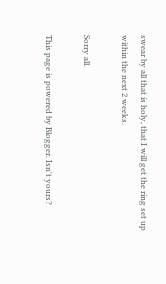swear by all that is holy, that I will get the ring set up within the next 2 weeks.

Sorry all.

This page is powered by Blogger. Isn't yours?